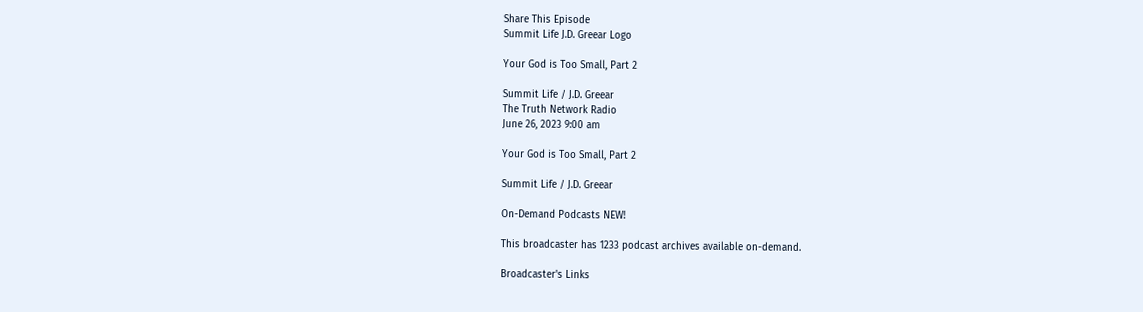Share This Episode
Summit Life J.D. Greear Logo

Your God is Too Small, Part 2

Summit Life / J.D. Greear
The Truth Network Radio
June 26, 2023 9:00 am

Your God is Too Small, Part 2

Summit Life / J.D. Greear

On-Demand Podcasts NEW!

This broadcaster has 1233 podcast archives available on-demand.

Broadcaster's Links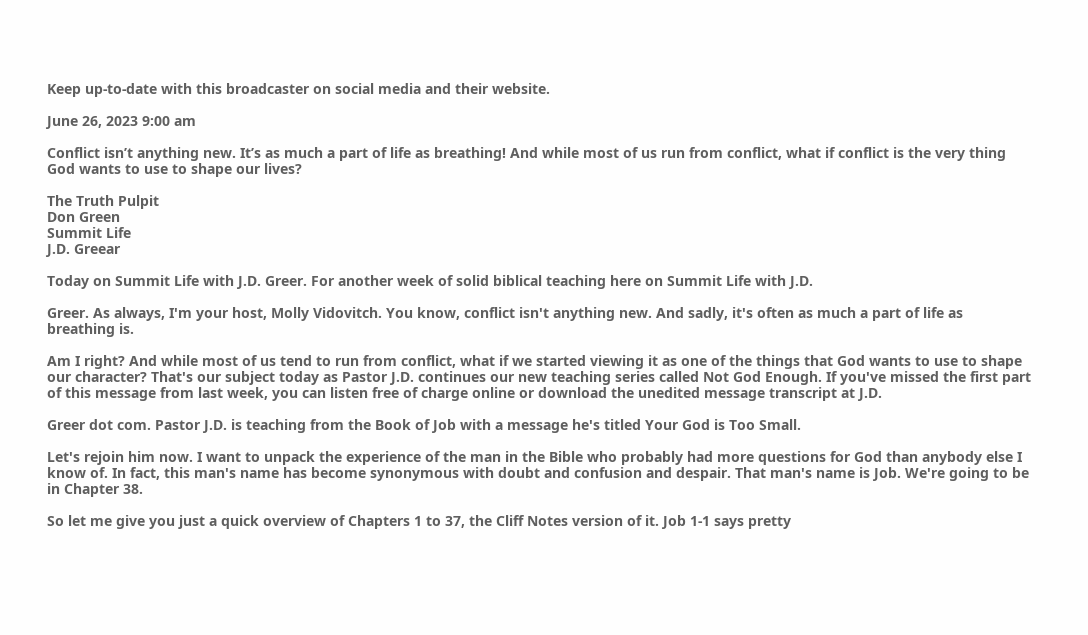Keep up-to-date with this broadcaster on social media and their website.

June 26, 2023 9:00 am

Conflict isn’t anything new. It’s as much a part of life as breathing! And while most of us run from conflict, what if conflict is the very thing God wants to use to shape our lives?

The Truth Pulpit
Don Green
Summit Life
J.D. Greear

Today on Summit Life with J.D. Greer. For another week of solid biblical teaching here on Summit Life with J.D.

Greer. As always, I'm your host, Molly Vidovitch. You know, conflict isn't anything new. And sadly, it's often as much a part of life as breathing is.

Am I right? And while most of us tend to run from conflict, what if we started viewing it as one of the things that God wants to use to shape our character? That's our subject today as Pastor J.D. continues our new teaching series called Not God Enough. If you've missed the first part of this message from last week, you can listen free of charge online or download the unedited message transcript at J.D.

Greer dot com. Pastor J.D. is teaching from the Book of Job with a message he's titled Your God is Too Small.

Let's rejoin him now. I want to unpack the experience of the man in the Bible who probably had more questions for God than anybody else I know of. In fact, this man's name has become synonymous with doubt and confusion and despair. That man's name is Job. We're going to be in Chapter 38.

So let me give you just a quick overview of Chapters 1 to 37, the Cliff Notes version of it. Job 1-1 says pretty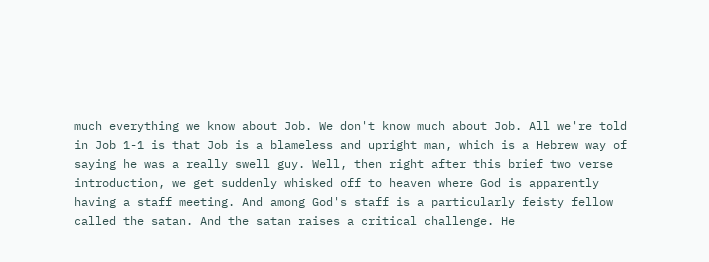much everything we know about Job. We don't know much about Job. All we're told in Job 1-1 is that Job is a blameless and upright man, which is a Hebrew way of saying he was a really swell guy. Well, then right after this brief two verse introduction, we get suddenly whisked off to heaven where God is apparently having a staff meeting. And among God's staff is a particularly feisty fellow called the satan. And the satan raises a critical challenge. He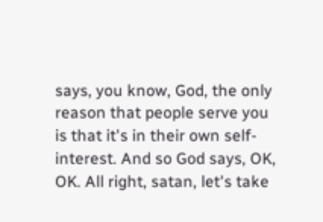says, you know, God, the only reason that people serve you is that it's in their own self-interest. And so God says, OK, OK. All right, satan, let's take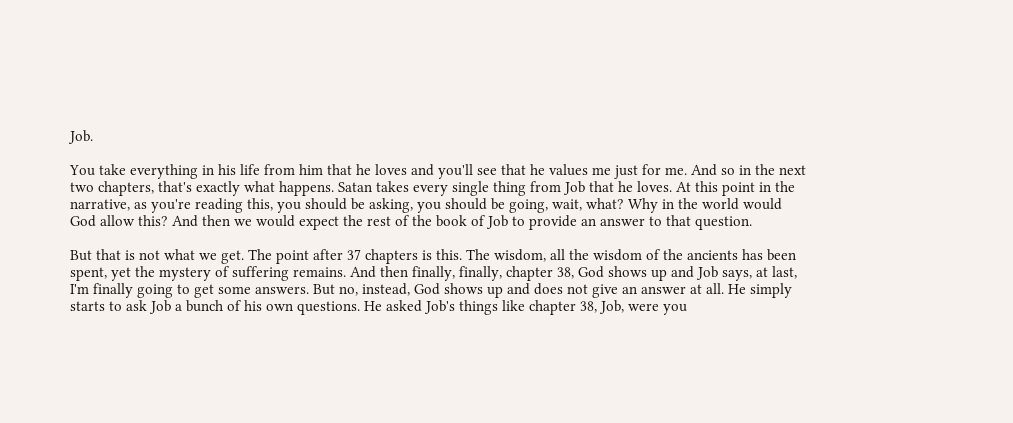Job.

You take everything in his life from him that he loves and you'll see that he values me just for me. And so in the next two chapters, that's exactly what happens. Satan takes every single thing from Job that he loves. At this point in the narrative, as you're reading this, you should be asking, you should be going, wait, what? Why in the world would God allow this? And then we would expect the rest of the book of Job to provide an answer to that question.

But that is not what we get. The point after 37 chapters is this. The wisdom, all the wisdom of the ancients has been spent, yet the mystery of suffering remains. And then finally, finally, chapter 38, God shows up and Job says, at last, I'm finally going to get some answers. But no, instead, God shows up and does not give an answer at all. He simply starts to ask Job a bunch of his own questions. He asked Job's things like chapter 38, Job, were you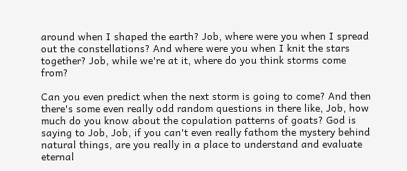around when I shaped the earth? Job, where were you when I spread out the constellations? And where were you when I knit the stars together? Job, while we're at it, where do you think storms come from?

Can you even predict when the next storm is going to come? And then there's some even really odd random questions in there like, Job, how much do you know about the copulation patterns of goats? God is saying to Job, Job, if you can't even really fathom the mystery behind natural things, are you really in a place to understand and evaluate eternal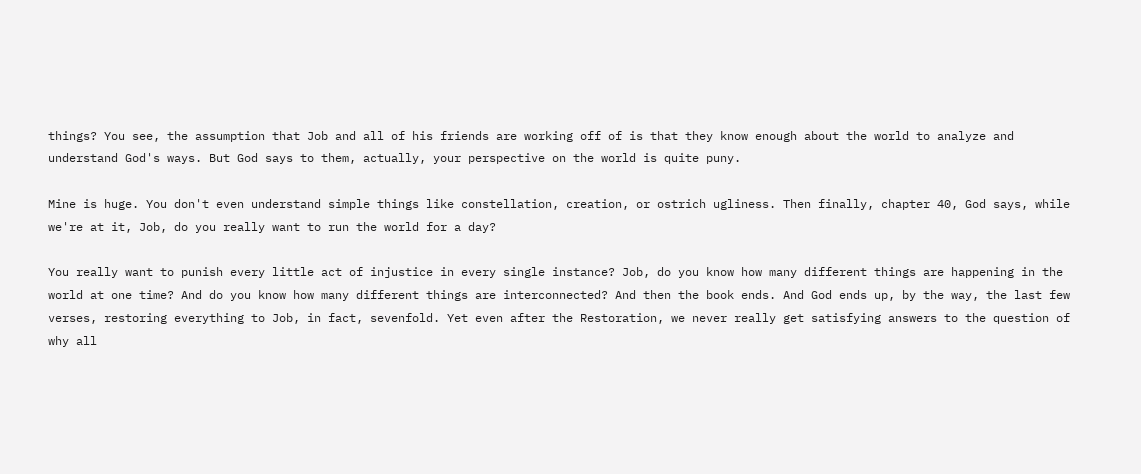things? You see, the assumption that Job and all of his friends are working off of is that they know enough about the world to analyze and understand God's ways. But God says to them, actually, your perspective on the world is quite puny.

Mine is huge. You don't even understand simple things like constellation, creation, or ostrich ugliness. Then finally, chapter 40, God says, while we're at it, Job, do you really want to run the world for a day?

You really want to punish every little act of injustice in every single instance? Job, do you know how many different things are happening in the world at one time? And do you know how many different things are interconnected? And then the book ends. And God ends up, by the way, the last few verses, restoring everything to Job, in fact, sevenfold. Yet even after the Restoration, we never really get satisfying answers to the question of why all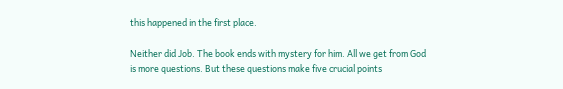this happened in the first place.

Neither did Job. The book ends with mystery for him. All we get from God is more questions. But these questions make five crucial points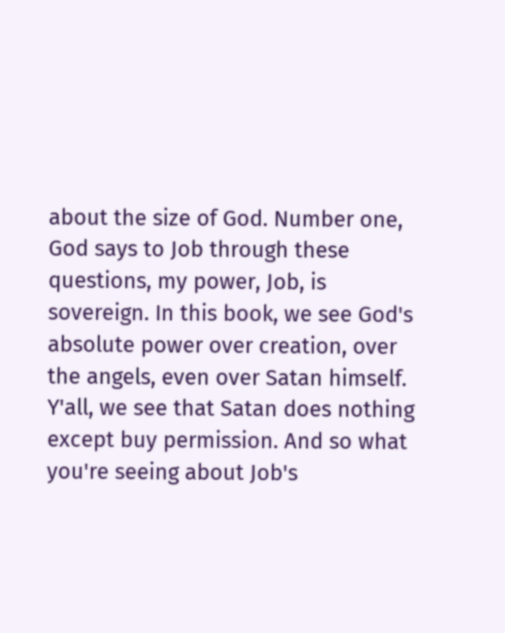about the size of God. Number one, God says to Job through these questions, my power, Job, is sovereign. In this book, we see God's absolute power over creation, over the angels, even over Satan himself. Y'all, we see that Satan does nothing except buy permission. And so what you're seeing about Job's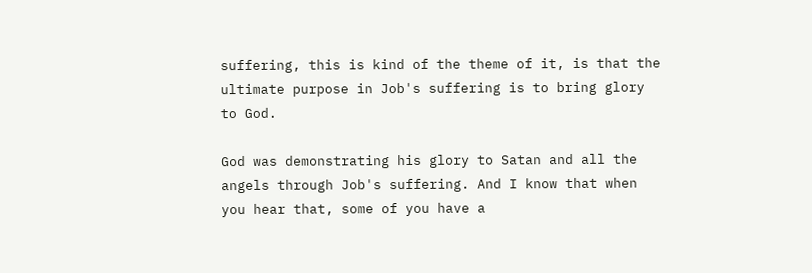suffering, this is kind of the theme of it, is that the ultimate purpose in Job's suffering is to bring glory to God.

God was demonstrating his glory to Satan and all the angels through Job's suffering. And I know that when you hear that, some of you have a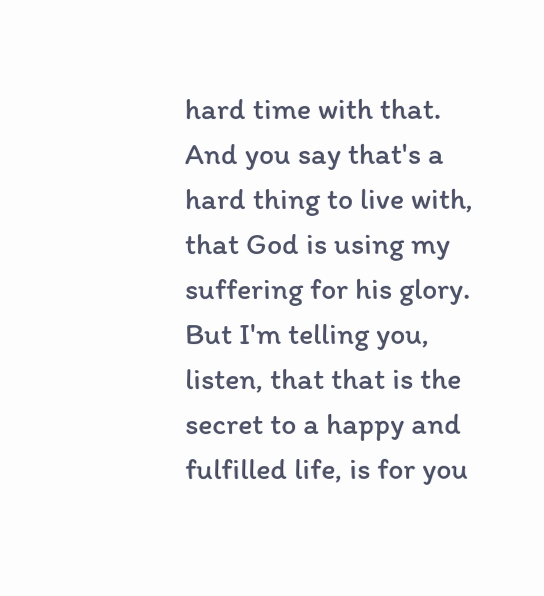hard time with that. And you say that's a hard thing to live with, that God is using my suffering for his glory. But I'm telling you, listen, that that is the secret to a happy and fulfilled life, is for you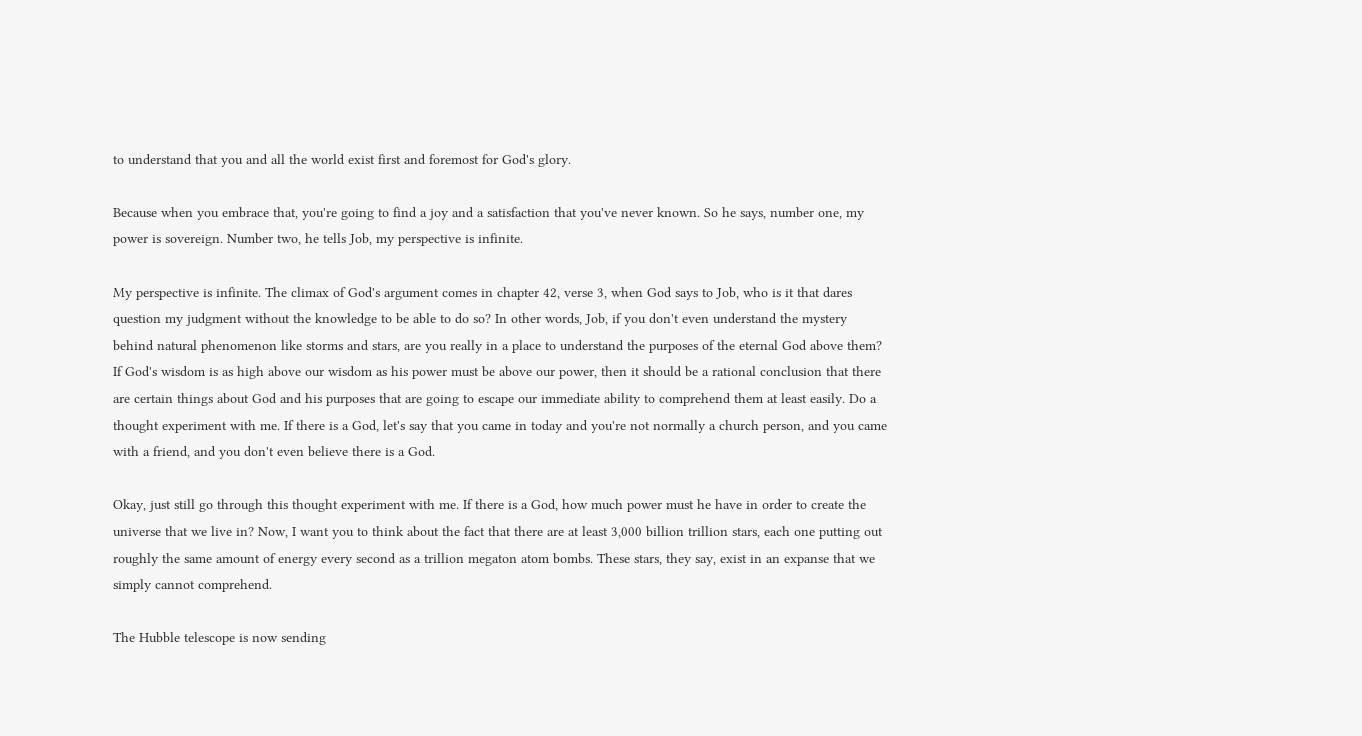to understand that you and all the world exist first and foremost for God's glory.

Because when you embrace that, you're going to find a joy and a satisfaction that you've never known. So he says, number one, my power is sovereign. Number two, he tells Job, my perspective is infinite.

My perspective is infinite. The climax of God's argument comes in chapter 42, verse 3, when God says to Job, who is it that dares question my judgment without the knowledge to be able to do so? In other words, Job, if you don't even understand the mystery behind natural phenomenon like storms and stars, are you really in a place to understand the purposes of the eternal God above them? If God's wisdom is as high above our wisdom as his power must be above our power, then it should be a rational conclusion that there are certain things about God and his purposes that are going to escape our immediate ability to comprehend them at least easily. Do a thought experiment with me. If there is a God, let's say that you came in today and you're not normally a church person, and you came with a friend, and you don't even believe there is a God.

Okay, just still go through this thought experiment with me. If there is a God, how much power must he have in order to create the universe that we live in? Now, I want you to think about the fact that there are at least 3,000 billion trillion stars, each one putting out roughly the same amount of energy every second as a trillion megaton atom bombs. These stars, they say, exist in an expanse that we simply cannot comprehend.

The Hubble telescope is now sending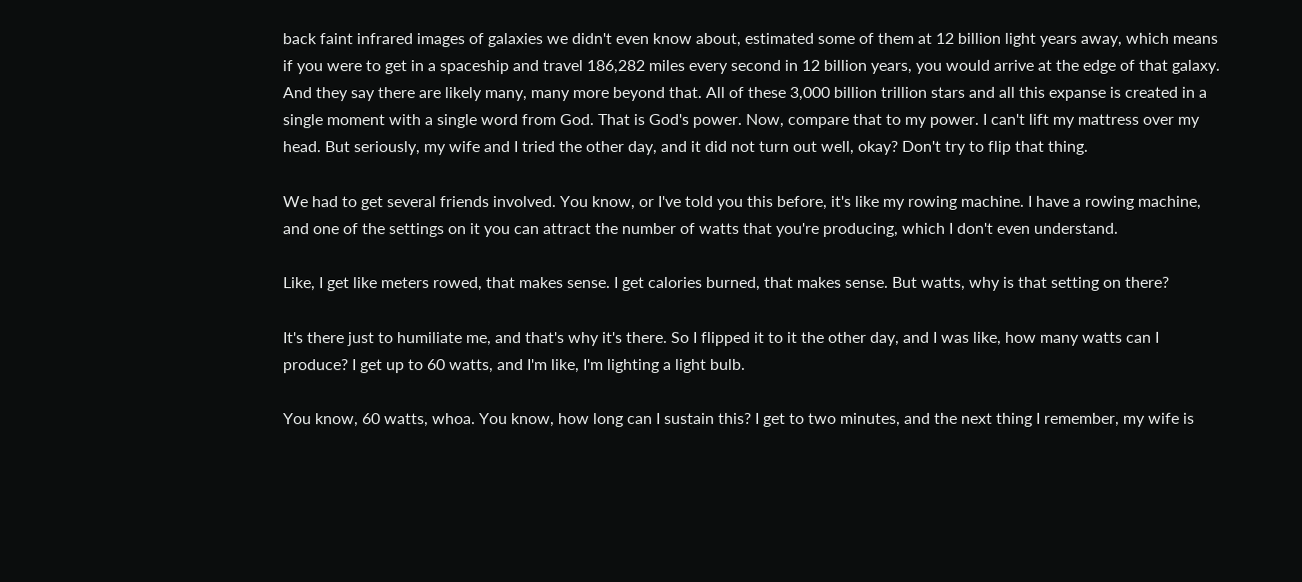back faint infrared images of galaxies we didn't even know about, estimated some of them at 12 billion light years away, which means if you were to get in a spaceship and travel 186,282 miles every second in 12 billion years, you would arrive at the edge of that galaxy. And they say there are likely many, many more beyond that. All of these 3,000 billion trillion stars and all this expanse is created in a single moment with a single word from God. That is God's power. Now, compare that to my power. I can't lift my mattress over my head. But seriously, my wife and I tried the other day, and it did not turn out well, okay? Don't try to flip that thing.

We had to get several friends involved. You know, or I've told you this before, it's like my rowing machine. I have a rowing machine, and one of the settings on it you can attract the number of watts that you're producing, which I don't even understand.

Like, I get like meters rowed, that makes sense. I get calories burned, that makes sense. But watts, why is that setting on there?

It's there just to humiliate me, and that's why it's there. So I flipped it to it the other day, and I was like, how many watts can I produce? I get up to 60 watts, and I'm like, I'm lighting a light bulb.

You know, 60 watts, whoa. You know, how long can I sustain this? I get to two minutes, and the next thing I remember, my wife is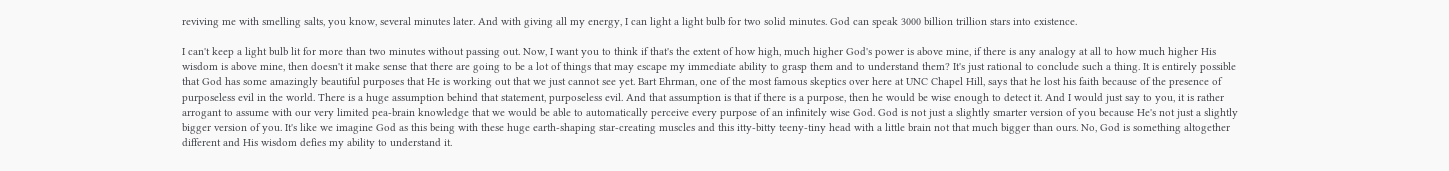reviving me with smelling salts, you know, several minutes later. And with giving all my energy, I can light a light bulb for two solid minutes. God can speak 3000 billion trillion stars into existence.

I can't keep a light bulb lit for more than two minutes without passing out. Now, I want you to think if that's the extent of how high, much higher God's power is above mine, if there is any analogy at all to how much higher His wisdom is above mine, then doesn't it make sense that there are going to be a lot of things that may escape my immediate ability to grasp them and to understand them? It's just rational to conclude such a thing. It is entirely possible that God has some amazingly beautiful purposes that He is working out that we just cannot see yet. Bart Ehrman, one of the most famous skeptics over here at UNC Chapel Hill, says that he lost his faith because of the presence of purposeless evil in the world. There is a huge assumption behind that statement, purposeless evil. And that assumption is that if there is a purpose, then he would be wise enough to detect it. And I would just say to you, it is rather arrogant to assume with our very limited pea-brain knowledge that we would be able to automatically perceive every purpose of an infinitely wise God. God is not just a slightly smarter version of you because He's not just a slightly bigger version of you. It's like we imagine God as this being with these huge earth-shaping star-creating muscles and this itty-bitty teeny-tiny head with a little brain not that much bigger than ours. No, God is something altogether different and His wisdom defies my ability to understand it.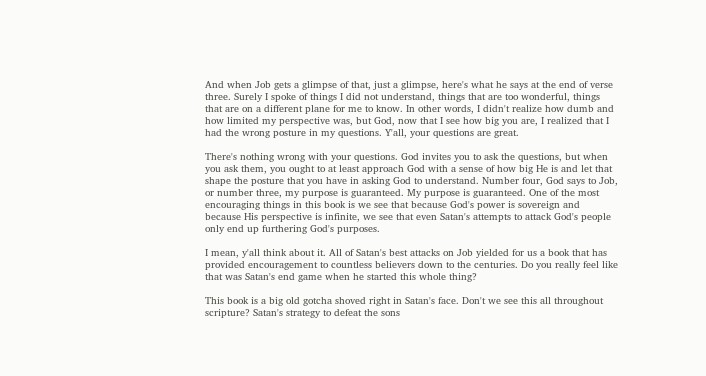And when Job gets a glimpse of that, just a glimpse, here's what he says at the end of verse three. Surely I spoke of things I did not understand, things that are too wonderful, things that are on a different plane for me to know. In other words, I didn't realize how dumb and how limited my perspective was, but God, now that I see how big you are, I realized that I had the wrong posture in my questions. Y'all, your questions are great.

There's nothing wrong with your questions. God invites you to ask the questions, but when you ask them, you ought to at least approach God with a sense of how big He is and let that shape the posture that you have in asking God to understand. Number four, God says to Job, or number three, my purpose is guaranteed. My purpose is guaranteed. One of the most encouraging things in this book is we see that because God's power is sovereign and because His perspective is infinite, we see that even Satan's attempts to attack God's people only end up furthering God's purposes.

I mean, y'all think about it. All of Satan's best attacks on Job yielded for us a book that has provided encouragement to countless believers down to the centuries. Do you really feel like that was Satan's end game when he started this whole thing?

This book is a big old gotcha shoved right in Satan's face. Don't we see this all throughout scripture? Satan's strategy to defeat the sons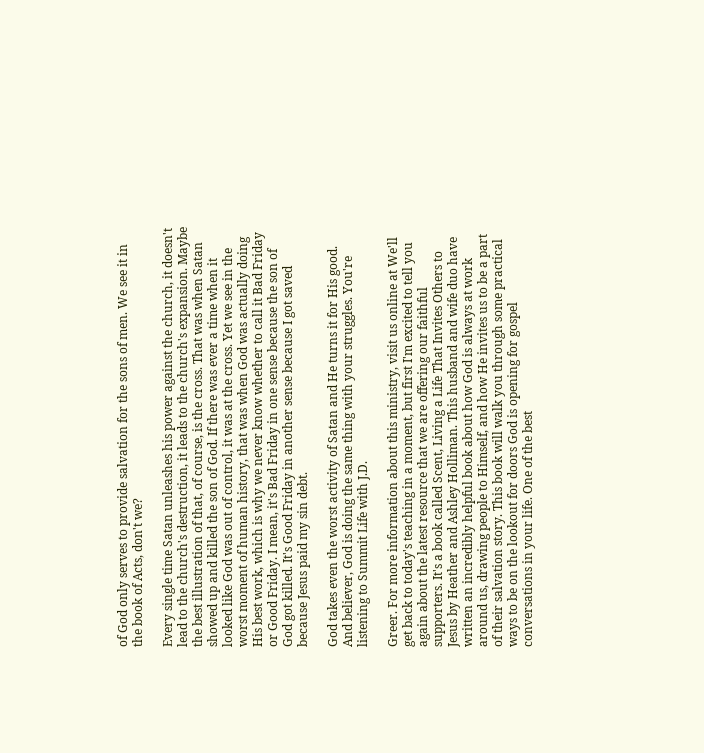of God only serves to provide salvation for the sons of men. We see it in the book of Acts, don't we?

Every single time Satan unleashes his power against the church, it doesn't lead to the church's destruction, it leads to the church's expansion. Maybe the best illustration of that, of course, is the cross. That was when Satan showed up and killed the son of God. If there was ever a time when it looked like God was out of control, it was at the cross. Yet we see in the worst moment of human history, that was when God was actually doing His best work, which is why we never know whether to call it Bad Friday or Good Friday. I mean, it's Bad Friday in one sense because the son of God got killed. It's Good Friday in another sense because I got saved because Jesus paid my sin debt.

God takes even the worst activity of Satan and He turns it for His good. And believer, God is doing the same thing with your struggles. You're listening to Summit Life with J.D.

Greer. For more information about this ministry, visit us online at We'll get back to today's teaching in a moment, but first I'm excited to tell you again about the latest resource that we are offering our faithful supporters. It's a book called Scent, Living a Life That Invites Others to Jesus by Heather and Ashley Holliman. This husband and wife duo have written an incredibly helpful book about how God is always at work around us, drawing people to Himself, and how He invites us to be a part of their salvation story. This book will walk you through some practical ways to be on the lookout for doors God is opening for gospel conversations in your life. One of the best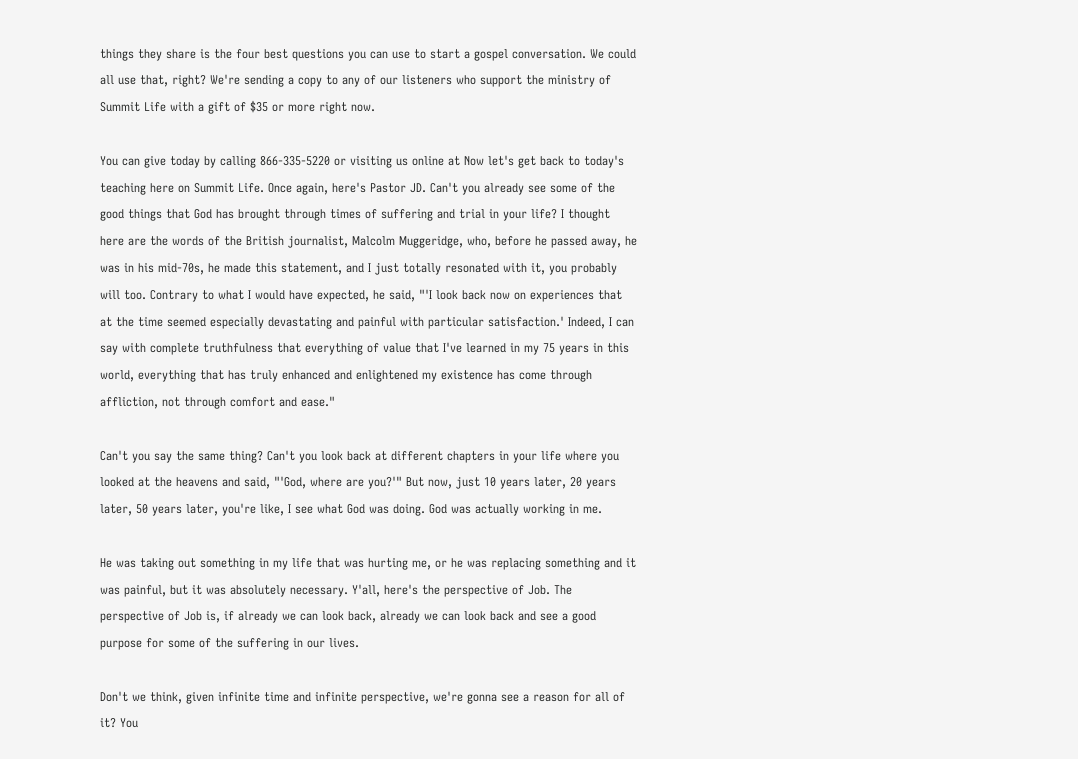things they share is the four best questions you can use to start a gospel conversation. We could all use that, right? We're sending a copy to any of our listeners who support the ministry of Summit Life with a gift of $35 or more right now.

You can give today by calling 866-335-5220 or visiting us online at Now let's get back to today's teaching here on Summit Life. Once again, here's Pastor JD. Can't you already see some of the good things that God has brought through times of suffering and trial in your life? I thought here are the words of the British journalist, Malcolm Muggeridge, who, before he passed away, he was in his mid-70s, he made this statement, and I just totally resonated with it, you probably will too. Contrary to what I would have expected, he said, "'I look back now on experiences that at the time seemed especially devastating and painful with particular satisfaction.' Indeed, I can say with complete truthfulness that everything of value that I've learned in my 75 years in this world, everything that has truly enhanced and enlightened my existence has come through affliction, not through comfort and ease."

Can't you say the same thing? Can't you look back at different chapters in your life where you looked at the heavens and said, "'God, where are you?'" But now, just 10 years later, 20 years later, 50 years later, you're like, I see what God was doing. God was actually working in me.

He was taking out something in my life that was hurting me, or he was replacing something and it was painful, but it was absolutely necessary. Y'all, here's the perspective of Job. The perspective of Job is, if already we can look back, already we can look back and see a good purpose for some of the suffering in our lives.

Don't we think, given infinite time and infinite perspective, we're gonna see a reason for all of it? You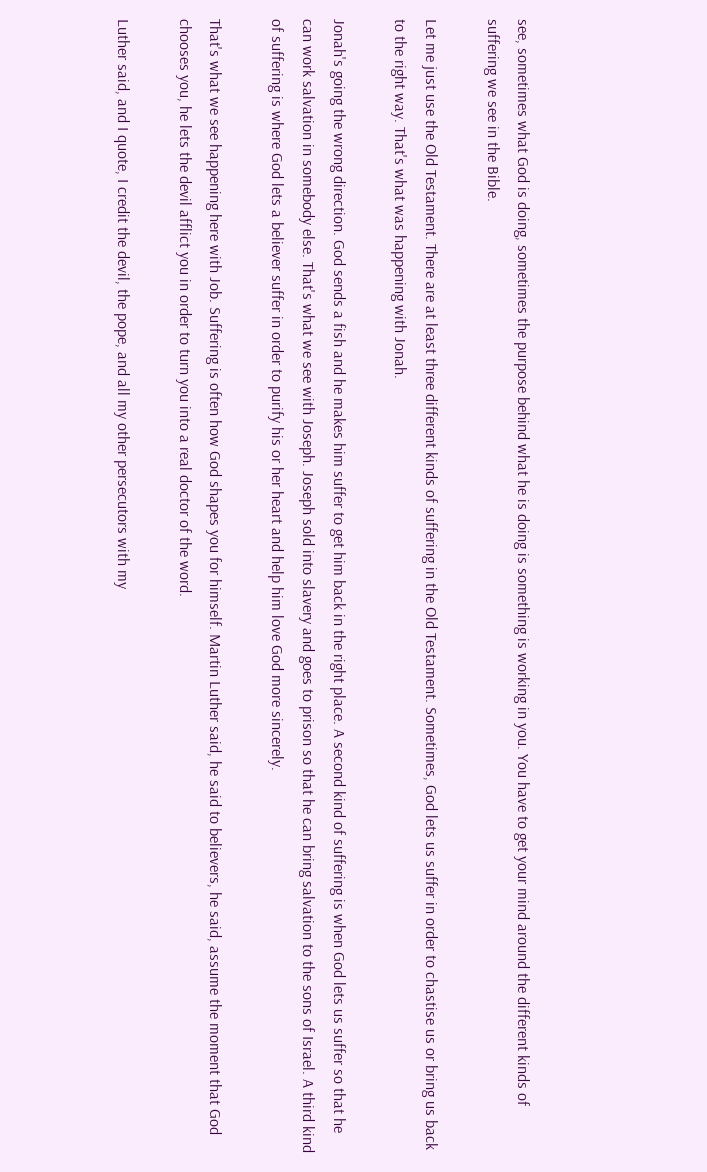see, sometimes what God is doing, sometimes the purpose behind what he is doing is something is working in you. You have to get your mind around the different kinds of suffering we see in the Bible.

Let me just use the Old Testament. There are at least three different kinds of suffering in the Old Testament. Sometimes, God lets us suffer in order to chastise us or bring us back to the right way. That's what was happening with Jonah.

Jonah's going the wrong direction. God sends a fish and he makes him suffer to get him back in the right place. A second kind of suffering is when God lets us suffer so that he can work salvation in somebody else. That's what we see with Joseph. Joseph sold into slavery and goes to prison so that he can bring salvation to the sons of Israel. A third kind of suffering is where God lets a believer suffer in order to purify his or her heart and help him love God more sincerely.

That's what we see happening here with Job. Suffering is often how God shapes you for himself. Martin Luther said, he said to believers, he said, assume the moment that God chooses you, he lets the devil afflict you in order to turn you into a real doctor of the word.

Luther said, and I quote, I credit the devil, the pope, and all my other persecutors with my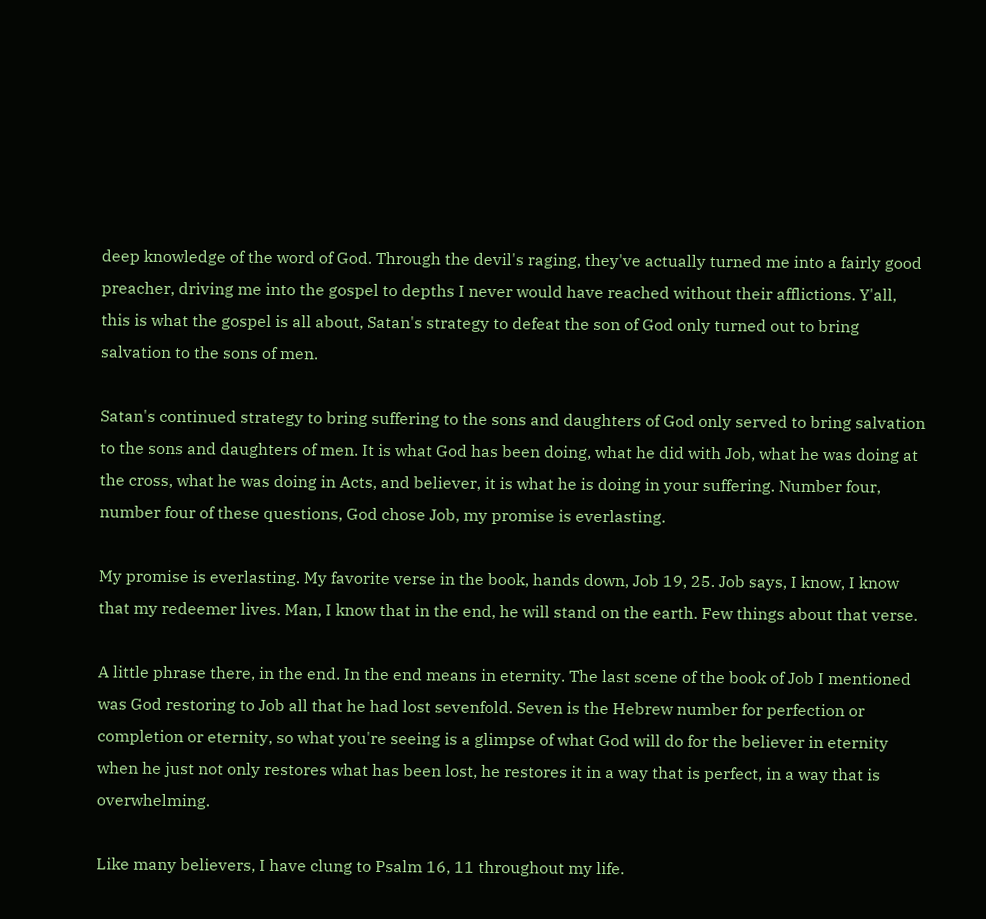deep knowledge of the word of God. Through the devil's raging, they've actually turned me into a fairly good preacher, driving me into the gospel to depths I never would have reached without their afflictions. Y'all, this is what the gospel is all about, Satan's strategy to defeat the son of God only turned out to bring salvation to the sons of men.

Satan's continued strategy to bring suffering to the sons and daughters of God only served to bring salvation to the sons and daughters of men. It is what God has been doing, what he did with Job, what he was doing at the cross, what he was doing in Acts, and believer, it is what he is doing in your suffering. Number four, number four of these questions, God chose Job, my promise is everlasting.

My promise is everlasting. My favorite verse in the book, hands down, Job 19, 25. Job says, I know, I know that my redeemer lives. Man, I know that in the end, he will stand on the earth. Few things about that verse.

A little phrase there, in the end. In the end means in eternity. The last scene of the book of Job I mentioned was God restoring to Job all that he had lost sevenfold. Seven is the Hebrew number for perfection or completion or eternity, so what you're seeing is a glimpse of what God will do for the believer in eternity when he just not only restores what has been lost, he restores it in a way that is perfect, in a way that is overwhelming.

Like many believers, I have clung to Psalm 16, 11 throughout my life.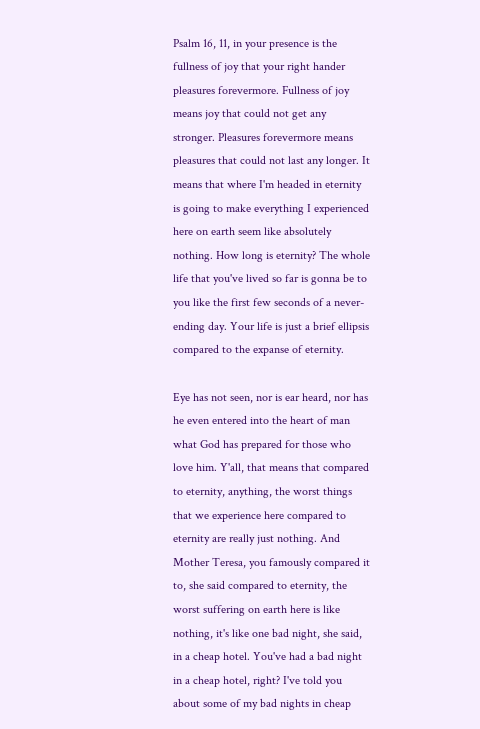Psalm 16, 11, in your presence is the fullness of joy that your right hander pleasures forevermore. Fullness of joy means joy that could not get any stronger. Pleasures forevermore means pleasures that could not last any longer. It means that where I'm headed in eternity is going to make everything I experienced here on earth seem like absolutely nothing. How long is eternity? The whole life that you've lived so far is gonna be to you like the first few seconds of a never-ending day. Your life is just a brief ellipsis compared to the expanse of eternity.

Eye has not seen, nor is ear heard, nor has he even entered into the heart of man what God has prepared for those who love him. Y'all, that means that compared to eternity, anything, the worst things that we experience here compared to eternity are really just nothing. And Mother Teresa, you famously compared it to, she said compared to eternity, the worst suffering on earth here is like nothing, it's like one bad night, she said, in a cheap hotel. You've had a bad night in a cheap hotel, right? I've told you about some of my bad nights in cheap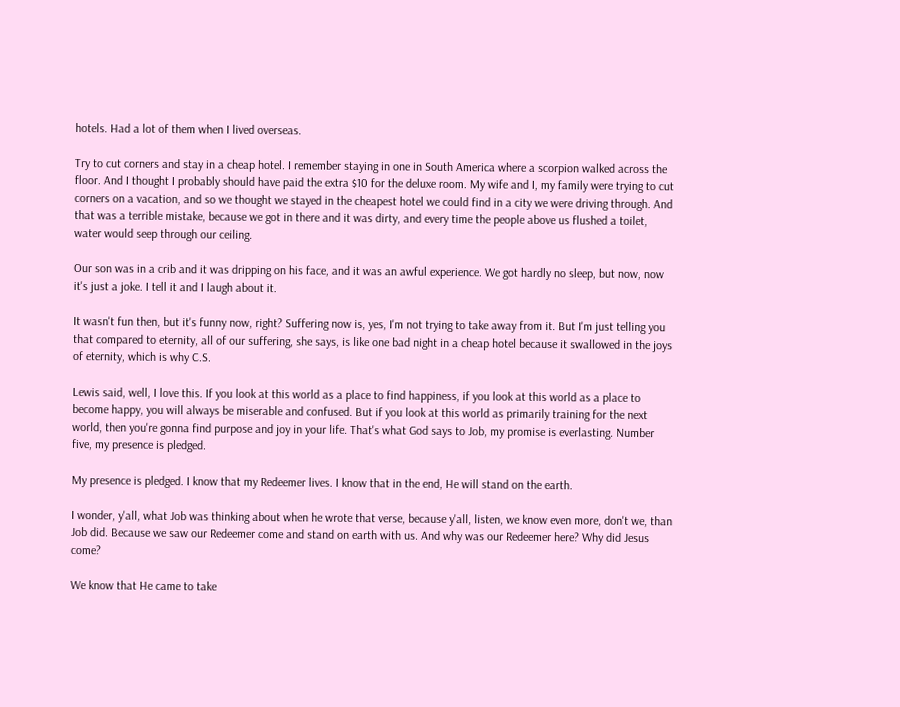hotels. Had a lot of them when I lived overseas.

Try to cut corners and stay in a cheap hotel. I remember staying in one in South America where a scorpion walked across the floor. And I thought I probably should have paid the extra $10 for the deluxe room. My wife and I, my family were trying to cut corners on a vacation, and so we thought we stayed in the cheapest hotel we could find in a city we were driving through. And that was a terrible mistake, because we got in there and it was dirty, and every time the people above us flushed a toilet, water would seep through our ceiling.

Our son was in a crib and it was dripping on his face, and it was an awful experience. We got hardly no sleep, but now, now it's just a joke. I tell it and I laugh about it.

It wasn't fun then, but it's funny now, right? Suffering now is, yes, I'm not trying to take away from it. But I'm just telling you that compared to eternity, all of our suffering, she says, is like one bad night in a cheap hotel because it swallowed in the joys of eternity, which is why C.S.

Lewis said, well, I love this. If you look at this world as a place to find happiness, if you look at this world as a place to become happy, you will always be miserable and confused. But if you look at this world as primarily training for the next world, then you're gonna find purpose and joy in your life. That's what God says to Job, my promise is everlasting. Number five, my presence is pledged.

My presence is pledged. I know that my Redeemer lives. I know that in the end, He will stand on the earth.

I wonder, y'all, what Job was thinking about when he wrote that verse, because y'all, listen, we know even more, don't we, than Job did. Because we saw our Redeemer come and stand on earth with us. And why was our Redeemer here? Why did Jesus come?

We know that He came to take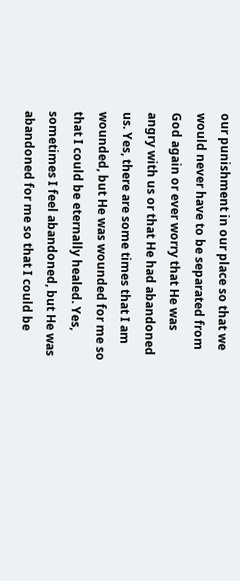our punishment in our place so that we would never have to be separated from God again or ever worry that He was angry with us or that He had abandoned us. Yes, there are some times that I am wounded, but He was wounded for me so that I could be eternally healed. Yes, sometimes I feel abandoned, but He was abandoned for me so that I could be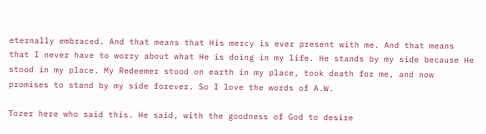eternally embraced. And that means that His mercy is ever present with me. And that means that I never have to worry about what He is doing in my life. He stands by my side because He stood in my place. My Redeemer stood on earth in my place, took death for me, and now promises to stand by my side forever. So I love the words of A.W.

Tozer here who said this. He said, with the goodness of God to desire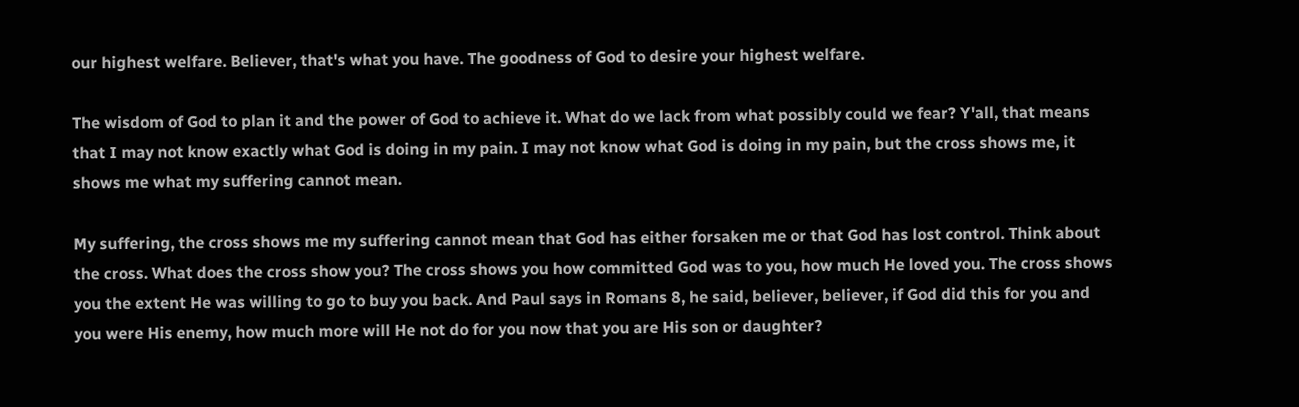our highest welfare. Believer, that's what you have. The goodness of God to desire your highest welfare.

The wisdom of God to plan it and the power of God to achieve it. What do we lack from what possibly could we fear? Y'all, that means that I may not know exactly what God is doing in my pain. I may not know what God is doing in my pain, but the cross shows me, it shows me what my suffering cannot mean.

My suffering, the cross shows me my suffering cannot mean that God has either forsaken me or that God has lost control. Think about the cross. What does the cross show you? The cross shows you how committed God was to you, how much He loved you. The cross shows you the extent He was willing to go to buy you back. And Paul says in Romans 8, he said, believer, believer, if God did this for you and you were His enemy, how much more will He not do for you now that you are His son or daughter?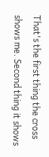That's the first thing the cross shows me. Second thing it shows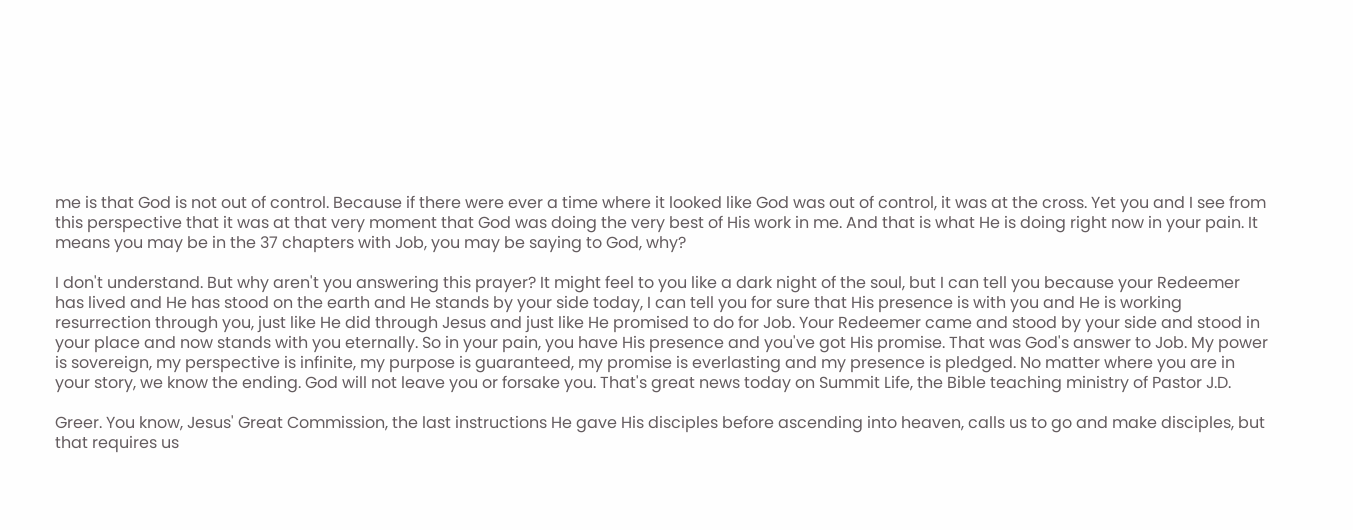me is that God is not out of control. Because if there were ever a time where it looked like God was out of control, it was at the cross. Yet you and I see from this perspective that it was at that very moment that God was doing the very best of His work in me. And that is what He is doing right now in your pain. It means you may be in the 37 chapters with Job, you may be saying to God, why?

I don't understand. But why aren't you answering this prayer? It might feel to you like a dark night of the soul, but I can tell you because your Redeemer has lived and He has stood on the earth and He stands by your side today, I can tell you for sure that His presence is with you and He is working resurrection through you, just like He did through Jesus and just like He promised to do for Job. Your Redeemer came and stood by your side and stood in your place and now stands with you eternally. So in your pain, you have His presence and you've got His promise. That was God's answer to Job. My power is sovereign, my perspective is infinite, my purpose is guaranteed, my promise is everlasting and my presence is pledged. No matter where you are in your story, we know the ending. God will not leave you or forsake you. That's great news today on Summit Life, the Bible teaching ministry of Pastor J.D.

Greer. You know, Jesus' Great Commission, the last instructions He gave His disciples before ascending into heaven, calls us to go and make disciples, but that requires us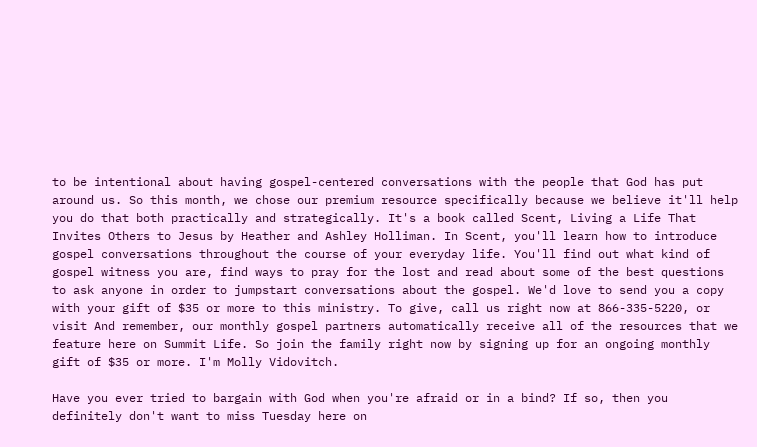to be intentional about having gospel-centered conversations with the people that God has put around us. So this month, we chose our premium resource specifically because we believe it'll help you do that both practically and strategically. It's a book called Scent, Living a Life That Invites Others to Jesus by Heather and Ashley Holliman. In Scent, you'll learn how to introduce gospel conversations throughout the course of your everyday life. You'll find out what kind of gospel witness you are, find ways to pray for the lost and read about some of the best questions to ask anyone in order to jumpstart conversations about the gospel. We'd love to send you a copy with your gift of $35 or more to this ministry. To give, call us right now at 866-335-5220, or visit And remember, our monthly gospel partners automatically receive all of the resources that we feature here on Summit Life. So join the family right now by signing up for an ongoing monthly gift of $35 or more. I'm Molly Vidovitch.

Have you ever tried to bargain with God when you're afraid or in a bind? If so, then you definitely don't want to miss Tuesday here on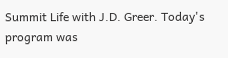Summit Life with J.D. Greer. Today's program was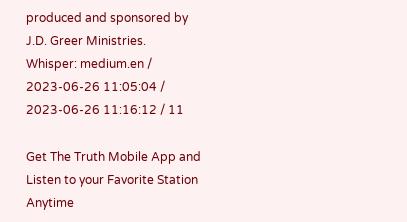produced and sponsored by J.D. Greer Ministries.
Whisper: medium.en / 2023-06-26 11:05:04 / 2023-06-26 11:16:12 / 11

Get The Truth Mobile App and Listen to your Favorite Station Anytime